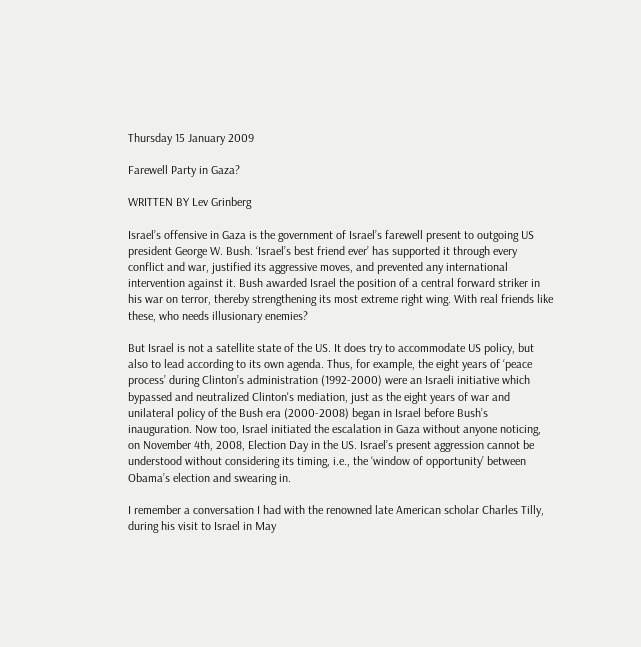Thursday 15 January 2009

Farewell Party in Gaza?

WRITTEN BY Lev Grinberg

Israel’s offensive in Gaza is the government of Israel’s farewell present to outgoing US president George W. Bush. ‘Israel’s best friend ever’ has supported it through every conflict and war, justified its aggressive moves, and prevented any international intervention against it. Bush awarded Israel the position of a central forward striker in his war on terror, thereby strengthening its most extreme right wing. With real friends like these, who needs illusionary enemies?

But Israel is not a satellite state of the US. It does try to accommodate US policy, but also to lead according to its own agenda. Thus, for example, the eight years of ‘peace process’ during Clinton’s administration (1992-2000) were an Israeli initiative which bypassed and neutralized Clinton's mediation, just as the eight years of war and unilateral policy of the Bush era (2000-2008) began in Israel before Bush’s inauguration. Now too, Israel initiated the escalation in Gaza without anyone noticing, on November 4th, 2008, Election Day in the US. Israel’s present aggression cannot be understood without considering its timing, i.e., the ‘window of opportunity’ between Obama’s election and swearing in.

I remember a conversation I had with the renowned late American scholar Charles Tilly, during his visit to Israel in May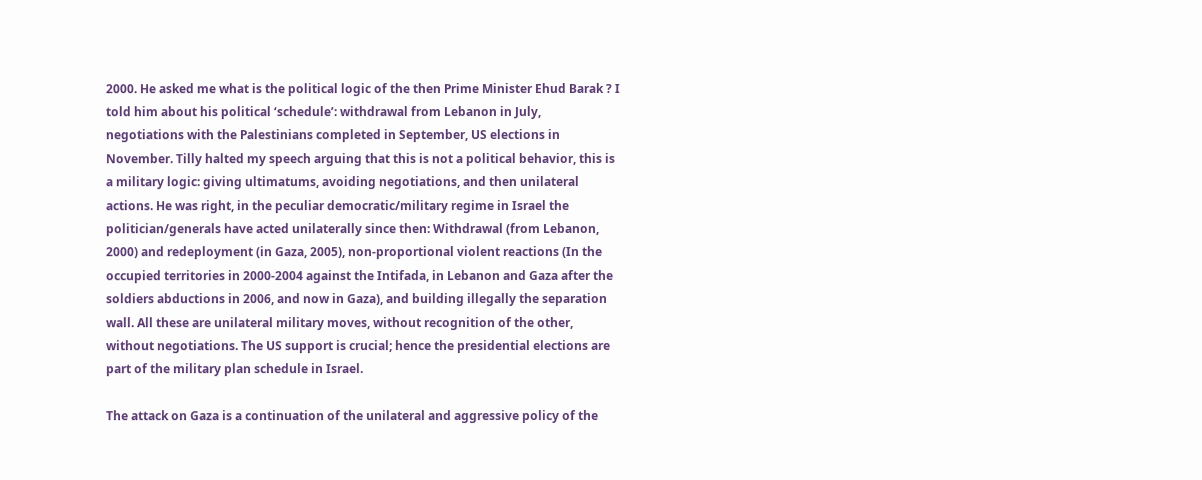2000. He asked me what is the political logic of the then Prime Minister Ehud Barak ? I told him about his political ‘schedule’: withdrawal from Lebanon in July, negotiations with the Palestinians completed in September, US elections in November. Tilly halted my speech arguing that this is not a political behavior, this is a military logic: giving ultimatums, avoiding negotiations, and then unilateral actions. He was right, in the peculiar democratic/military regime in Israel the politician/generals have acted unilaterally since then: Withdrawal (from Lebanon, 2000) and redeployment (in Gaza, 2005), non-proportional violent reactions (In the occupied territories in 2000-2004 against the Intifada, in Lebanon and Gaza after the soldiers abductions in 2006, and now in Gaza), and building illegally the separation wall. All these are unilateral military moves, without recognition of the other, without negotiations. The US support is crucial; hence the presidential elections are part of the military plan schedule in Israel.

The attack on Gaza is a continuation of the unilateral and aggressive policy of the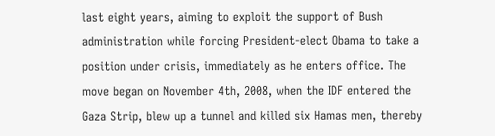last eight years, aiming to exploit the support of Bush administration while forcing President-elect Obama to take a position under crisis, immediately as he enters office. The move began on November 4th, 2008, when the IDF entered the Gaza Strip, blew up a tunnel and killed six Hamas men, thereby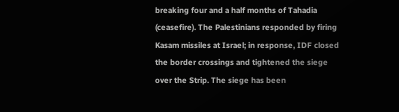breaking four and a half months of Tahadia (ceasefire). The Palestinians responded by firing Kasam missiles at Israel; in response, IDF closed the border crossings and tightened the siege over the Strip. The siege has been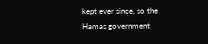kept ever since, so the Hamas government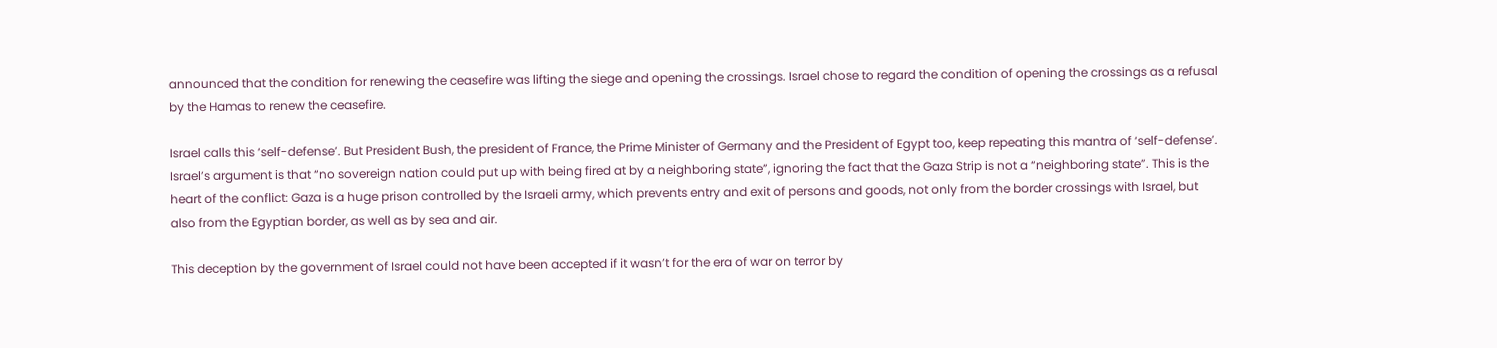announced that the condition for renewing the ceasefire was lifting the siege and opening the crossings. Israel chose to regard the condition of opening the crossings as a refusal by the Hamas to renew the ceasefire.

Israel calls this ‘self-defense’. But President Bush, the president of France, the Prime Minister of Germany and the President of Egypt too, keep repeating this mantra of ‘self-defense’. Israel’s argument is that “no sovereign nation could put up with being fired at by a neighboring state”, ignoring the fact that the Gaza Strip is not a “neighboring state”. This is the heart of the conflict: Gaza is a huge prison controlled by the Israeli army, which prevents entry and exit of persons and goods, not only from the border crossings with Israel, but also from the Egyptian border, as well as by sea and air.

This deception by the government of Israel could not have been accepted if it wasn’t for the era of war on terror by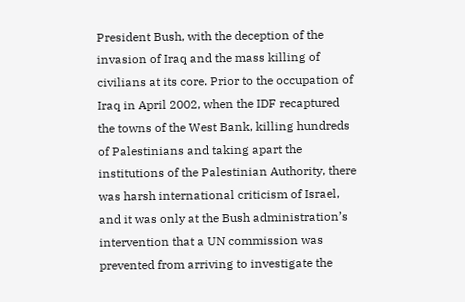President Bush, with the deception of the invasion of Iraq and the mass killing of civilians at its core. Prior to the occupation of Iraq in April 2002, when the IDF recaptured the towns of the West Bank, killing hundreds of Palestinians and taking apart the institutions of the Palestinian Authority, there was harsh international criticism of Israel, and it was only at the Bush administration’s intervention that a UN commission was prevented from arriving to investigate the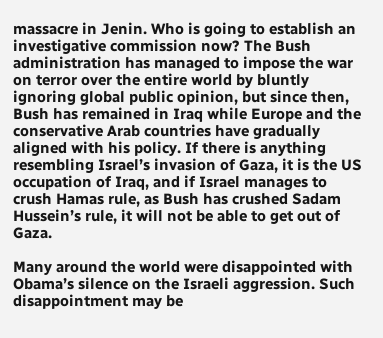massacre in Jenin. Who is going to establish an investigative commission now? The Bush administration has managed to impose the war on terror over the entire world by bluntly ignoring global public opinion, but since then, Bush has remained in Iraq while Europe and the conservative Arab countries have gradually aligned with his policy. If there is anything resembling Israel’s invasion of Gaza, it is the US occupation of Iraq, and if Israel manages to crush Hamas rule, as Bush has crushed Sadam Hussein’s rule, it will not be able to get out of Gaza.

Many around the world were disappointed with Obama’s silence on the Israeli aggression. Such disappointment may be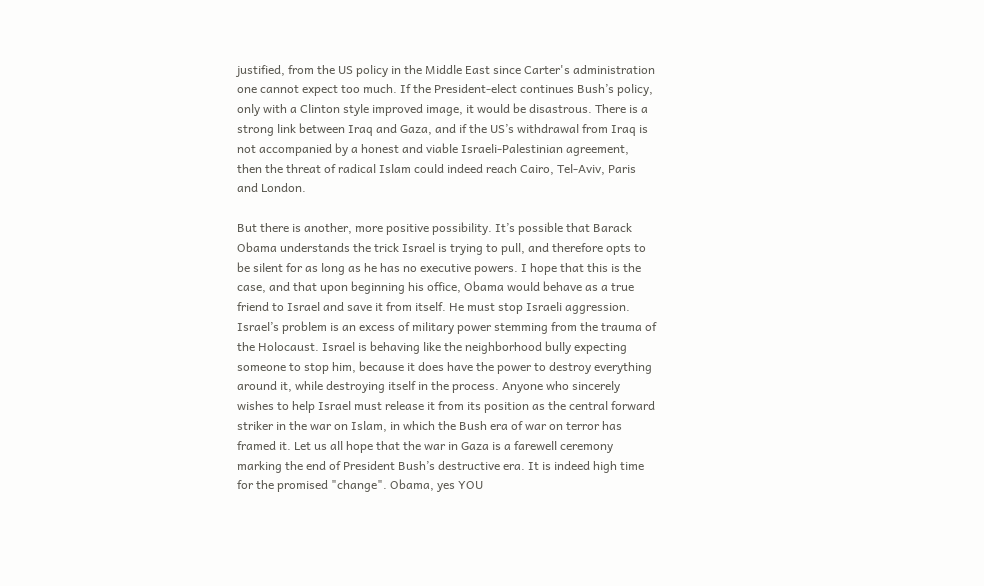justified, from the US policy in the Middle East since Carter's administration one cannot expect too much. If the President-elect continues Bush’s policy, only with a Clinton style improved image, it would be disastrous. There is a strong link between Iraq and Gaza, and if the US’s withdrawal from Iraq is not accompanied by a honest and viable Israeli-Palestinian agreement, then the threat of radical Islam could indeed reach Cairo, Tel-Aviv, Paris and London.

But there is another, more positive possibility. It’s possible that Barack Obama understands the trick Israel is trying to pull, and therefore opts to be silent for as long as he has no executive powers. I hope that this is the case, and that upon beginning his office, Obama would behave as a true friend to Israel and save it from itself. He must stop Israeli aggression. Israel’s problem is an excess of military power stemming from the trauma of the Holocaust. Israel is behaving like the neighborhood bully expecting someone to stop him, because it does have the power to destroy everything around it, while destroying itself in the process. Anyone who sincerely wishes to help Israel must release it from its position as the central forward striker in the war on Islam, in which the Bush era of war on terror has framed it. Let us all hope that the war in Gaza is a farewell ceremony marking the end of President Bush’s destructive era. It is indeed high time for the promised "change". Obama, yes YOU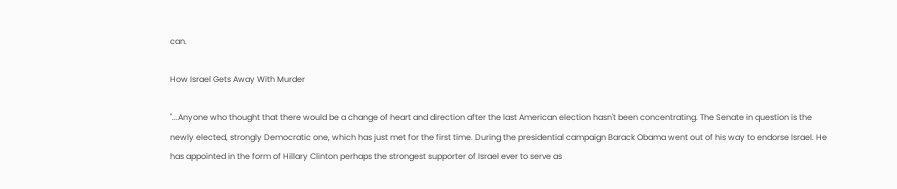can.

How Israel Gets Away With Murder

"...Anyone who thought that there would be a change of heart and direction after the last American election hasn't been concentrating. The Senate in question is the newly elected, strongly Democratic one, which has just met for the first time. During the presidential campaign Barack Obama went out of his way to endorse Israel. He has appointed in the form of Hillary Clinton perhaps the strongest supporter of Israel ever to serve as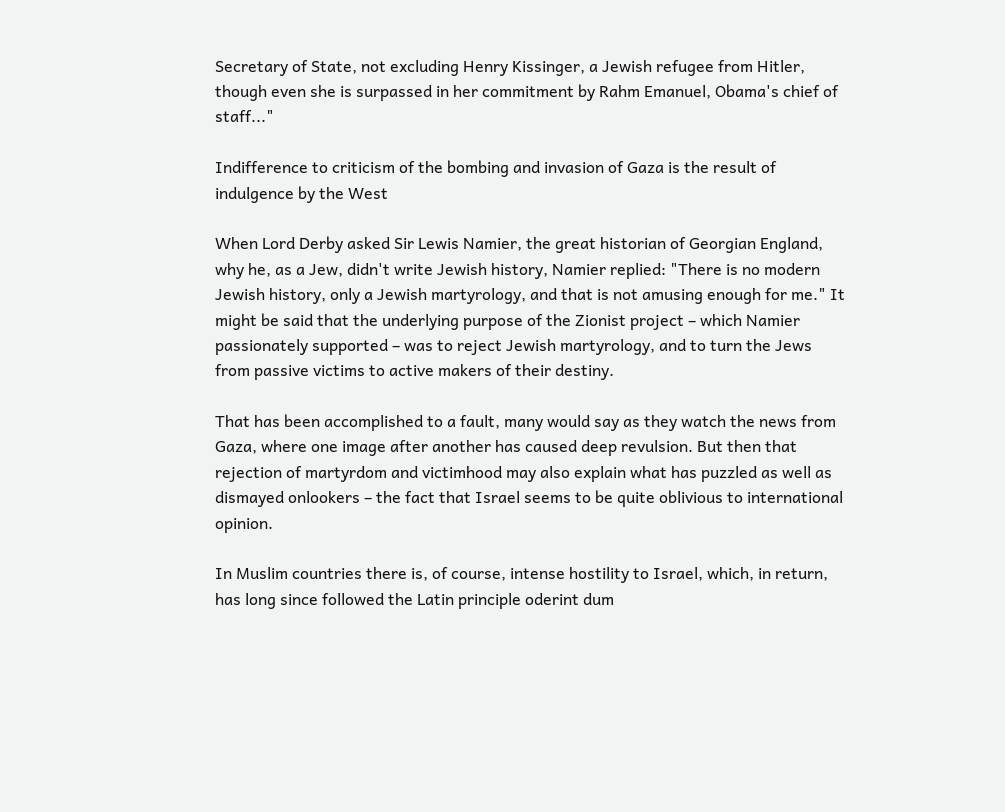Secretary of State, not excluding Henry Kissinger, a Jewish refugee from Hitler, though even she is surpassed in her commitment by Rahm Emanuel, Obama's chief of staff..."

Indifference to criticism of the bombing and invasion of Gaza is the result of indulgence by the West

When Lord Derby asked Sir Lewis Namier, the great historian of Georgian England, why he, as a Jew, didn't write Jewish history, Namier replied: "There is no modern Jewish history, only a Jewish martyrology, and that is not amusing enough for me." It might be said that the underlying purpose of the Zionist project – which Namier passionately supported – was to reject Jewish martyrology, and to turn the Jews from passive victims to active makers of their destiny.

That has been accomplished to a fault, many would say as they watch the news from Gaza, where one image after another has caused deep revulsion. But then that rejection of martyrdom and victimhood may also explain what has puzzled as well as dismayed onlookers – the fact that Israel seems to be quite oblivious to international opinion.

In Muslim countries there is, of course, intense hostility to Israel, which, in return, has long since followed the Latin principle oderint dum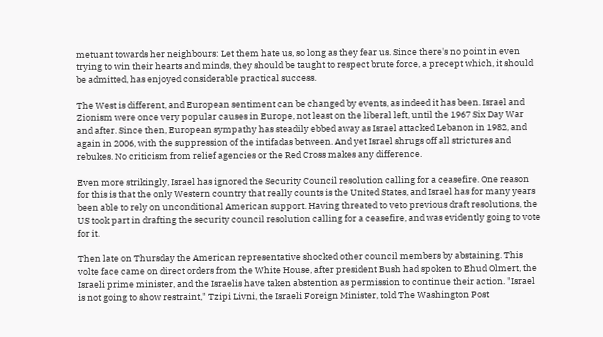metuant towards her neighbours: Let them hate us, so long as they fear us. Since there's no point in even trying to win their hearts and minds, they should be taught to respect brute force, a precept which, it should be admitted, has enjoyed considerable practical success.

The West is different, and European sentiment can be changed by events, as indeed it has been. Israel and Zionism were once very popular causes in Europe, not least on the liberal left, until the 1967 Six Day War and after. Since then, European sympathy has steadily ebbed away as Israel attacked Lebanon in 1982, and again in 2006, with the suppression of the intifadas between. And yet Israel shrugs off all strictures and rebukes. No criticism from relief agencies or the Red Cross makes any difference.

Even more strikingly, Israel has ignored the Security Council resolution calling for a ceasefire. One reason for this is that the only Western country that really counts is the United States, and Israel has for many years been able to rely on unconditional American support. Having threated to veto previous draft resolutions, the US took part in drafting the security council resolution calling for a ceasefire, and was evidently going to vote for it.

Then late on Thursday the American representative shocked other council members by abstaining. This volte face came on direct orders from the White House, after president Bush had spoken to Ehud Olmert, the Israeli prime minister, and the Israelis have taken abstention as permission to continue their action. "Israel is not going to show restraint," Tzipi Livni, the Israeli Foreign Minister, told The Washington Post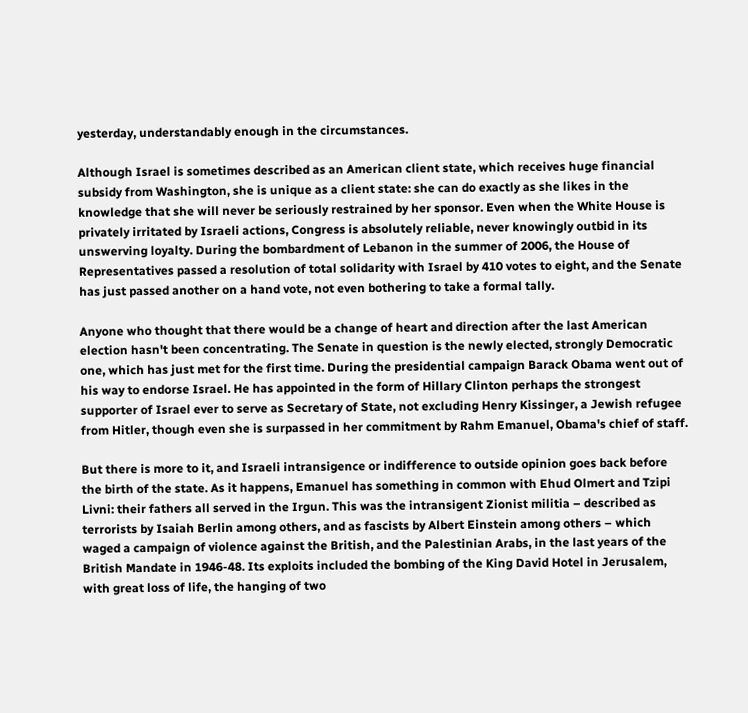yesterday, understandably enough in the circumstances.

Although Israel is sometimes described as an American client state, which receives huge financial subsidy from Washington, she is unique as a client state: she can do exactly as she likes in the knowledge that she will never be seriously restrained by her sponsor. Even when the White House is privately irritated by Israeli actions, Congress is absolutely reliable, never knowingly outbid in its unswerving loyalty. During the bombardment of Lebanon in the summer of 2006, the House of Representatives passed a resolution of total solidarity with Israel by 410 votes to eight, and the Senate has just passed another on a hand vote, not even bothering to take a formal tally.

Anyone who thought that there would be a change of heart and direction after the last American election hasn't been concentrating. The Senate in question is the newly elected, strongly Democratic one, which has just met for the first time. During the presidential campaign Barack Obama went out of his way to endorse Israel. He has appointed in the form of Hillary Clinton perhaps the strongest supporter of Israel ever to serve as Secretary of State, not excluding Henry Kissinger, a Jewish refugee from Hitler, though even she is surpassed in her commitment by Rahm Emanuel, Obama's chief of staff.

But there is more to it, and Israeli intransigence or indifference to outside opinion goes back before the birth of the state. As it happens, Emanuel has something in common with Ehud Olmert and Tzipi Livni: their fathers all served in the Irgun. This was the intransigent Zionist militia – described as terrorists by Isaiah Berlin among others, and as fascists by Albert Einstein among others – which waged a campaign of violence against the British, and the Palestinian Arabs, in the last years of the British Mandate in 1946-48. Its exploits included the bombing of the King David Hotel in Jerusalem, with great loss of life, the hanging of two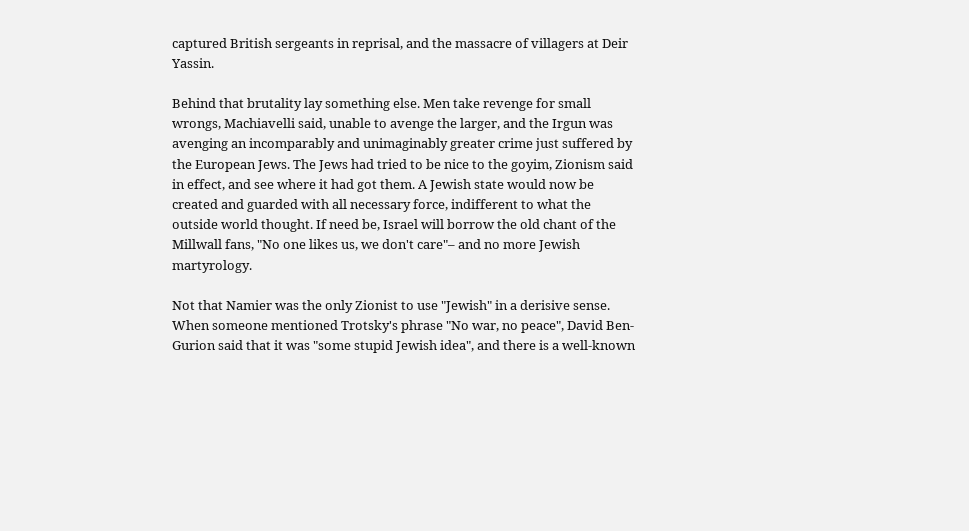captured British sergeants in reprisal, and the massacre of villagers at Deir Yassin.

Behind that brutality lay something else. Men take revenge for small wrongs, Machiavelli said, unable to avenge the larger, and the Irgun was avenging an incomparably and unimaginably greater crime just suffered by the European Jews. The Jews had tried to be nice to the goyim, Zionism said in effect, and see where it had got them. A Jewish state would now be created and guarded with all necessary force, indifferent to what the outside world thought. If need be, Israel will borrow the old chant of the Millwall fans, "No one likes us, we don't care"– and no more Jewish martyrology.

Not that Namier was the only Zionist to use "Jewish" in a derisive sense. When someone mentioned Trotsky's phrase "No war, no peace", David Ben-Gurion said that it was "some stupid Jewish idea", and there is a well-known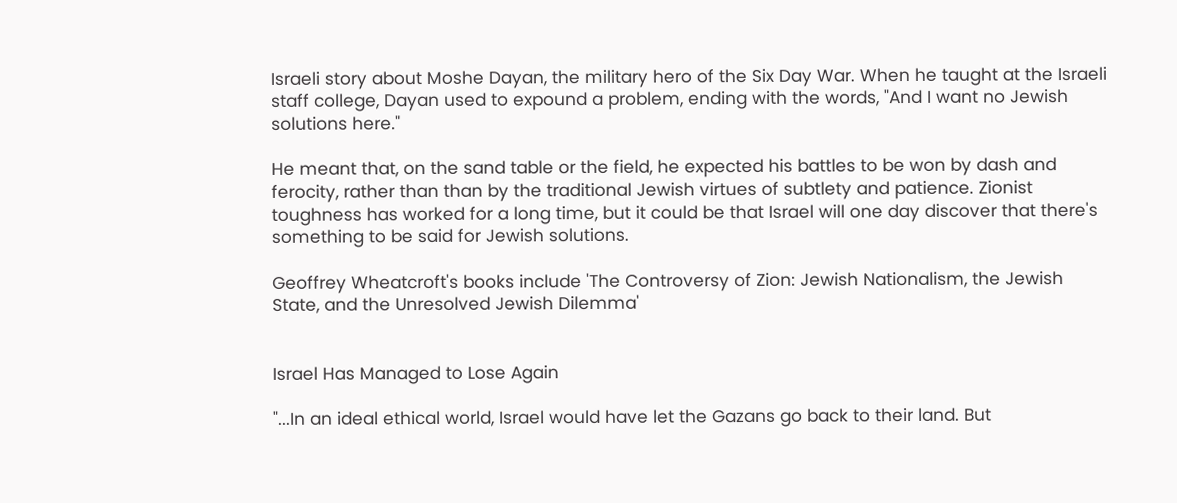Israeli story about Moshe Dayan, the military hero of the Six Day War. When he taught at the Israeli staff college, Dayan used to expound a problem, ending with the words, "And I want no Jewish solutions here."

He meant that, on the sand table or the field, he expected his battles to be won by dash and ferocity, rather than than by the traditional Jewish virtues of subtlety and patience. Zionist toughness has worked for a long time, but it could be that Israel will one day discover that there's something to be said for Jewish solutions.

Geoffrey Wheatcroft's books include 'The Controversy of Zion: Jewish Nationalism, the Jewish State, and the Unresolved Jewish Dilemma'


Israel Has Managed to Lose Again

"...In an ideal ethical world, Israel would have let the Gazans go back to their land. But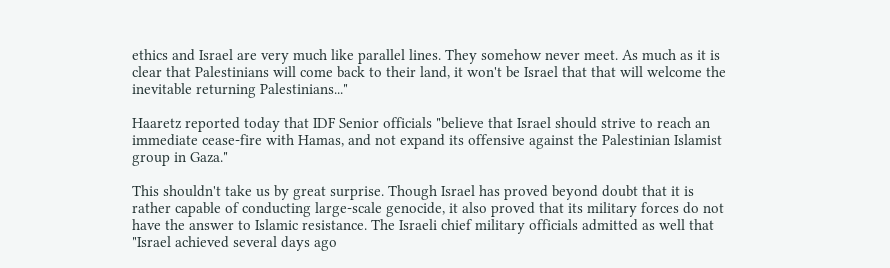ethics and Israel are very much like parallel lines. They somehow never meet. As much as it is clear that Palestinians will come back to their land, it won't be Israel that that will welcome the inevitable returning Palestinians..."

Haaretz reported today that IDF Senior officials "believe that Israel should strive to reach an immediate cease-fire with Hamas, and not expand its offensive against the Palestinian Islamist group in Gaza."

This shouldn't take us by great surprise. Though Israel has proved beyond doubt that it is rather capable of conducting large-scale genocide, it also proved that its military forces do not have the answer to Islamic resistance. The Israeli chief military officials admitted as well that "Israel achieved several days ago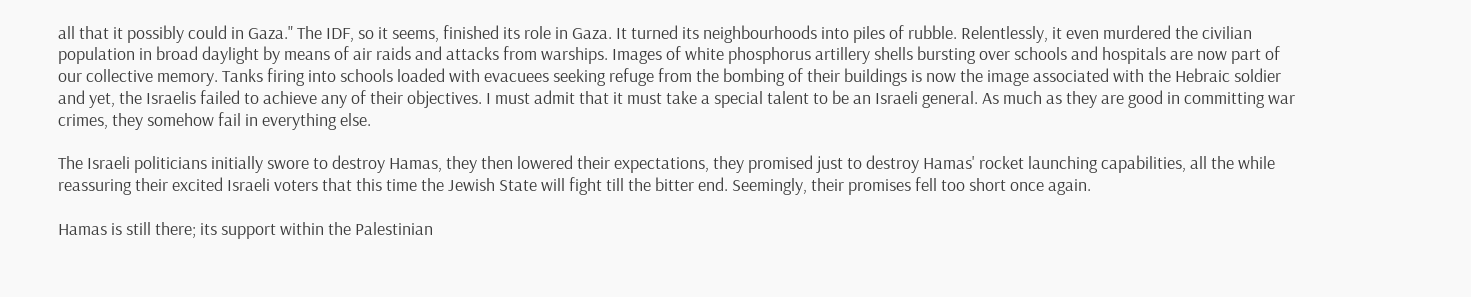all that it possibly could in Gaza." The IDF, so it seems, finished its role in Gaza. It turned its neighbourhoods into piles of rubble. Relentlessly, it even murdered the civilian population in broad daylight by means of air raids and attacks from warships. Images of white phosphorus artillery shells bursting over schools and hospitals are now part of our collective memory. Tanks firing into schools loaded with evacuees seeking refuge from the bombing of their buildings is now the image associated with the Hebraic soldier and yet, the Israelis failed to achieve any of their objectives. I must admit that it must take a special talent to be an Israeli general. As much as they are good in committing war crimes, they somehow fail in everything else.

The Israeli politicians initially swore to destroy Hamas, they then lowered their expectations, they promised just to destroy Hamas' rocket launching capabilities, all the while reassuring their excited Israeli voters that this time the Jewish State will fight till the bitter end. Seemingly, their promises fell too short once again.

Hamas is still there; its support within the Palestinian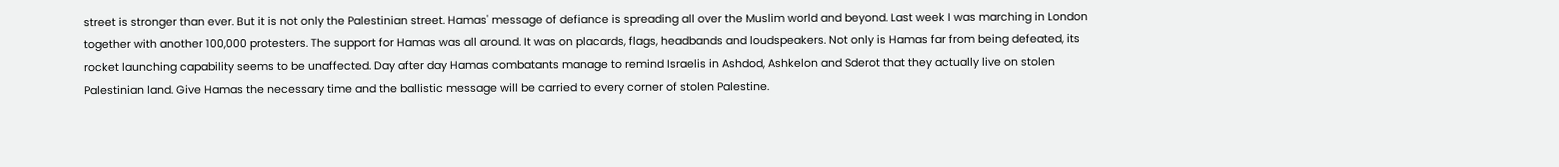street is stronger than ever. But it is not only the Palestinian street. Hamas' message of defiance is spreading all over the Muslim world and beyond. Last week I was marching in London together with another 100,000 protesters. The support for Hamas was all around. It was on placards, flags, headbands and loudspeakers. Not only is Hamas far from being defeated, its rocket launching capability seems to be unaffected. Day after day Hamas combatants manage to remind Israelis in Ashdod, Ashkelon and Sderot that they actually live on stolen Palestinian land. Give Hamas the necessary time and the ballistic message will be carried to every corner of stolen Palestine.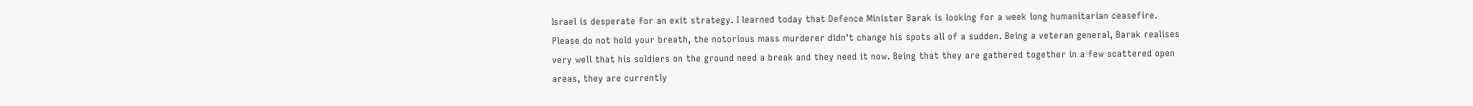Israel is desperate for an exit strategy. I learned today that Defence Minister Barak is looking for a week long humanitarian ceasefire. Please do not hold your breath, the notorious mass murderer didn't change his spots all of a sudden. Being a veteran general, Barak realises very well that his soldiers on the ground need a break and they need it now. Being that they are gathered together in a few scattered open areas, they are currently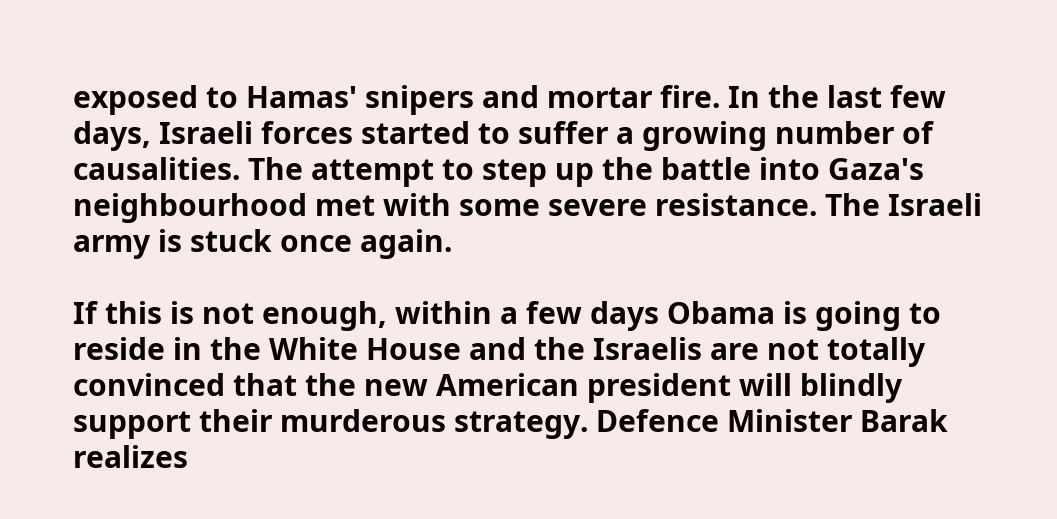exposed to Hamas' snipers and mortar fire. In the last few days, Israeli forces started to suffer a growing number of causalities. The attempt to step up the battle into Gaza's neighbourhood met with some severe resistance. The Israeli army is stuck once again.

If this is not enough, within a few days Obama is going to reside in the White House and the Israelis are not totally convinced that the new American president will blindly support their murderous strategy. Defence Minister Barak realizes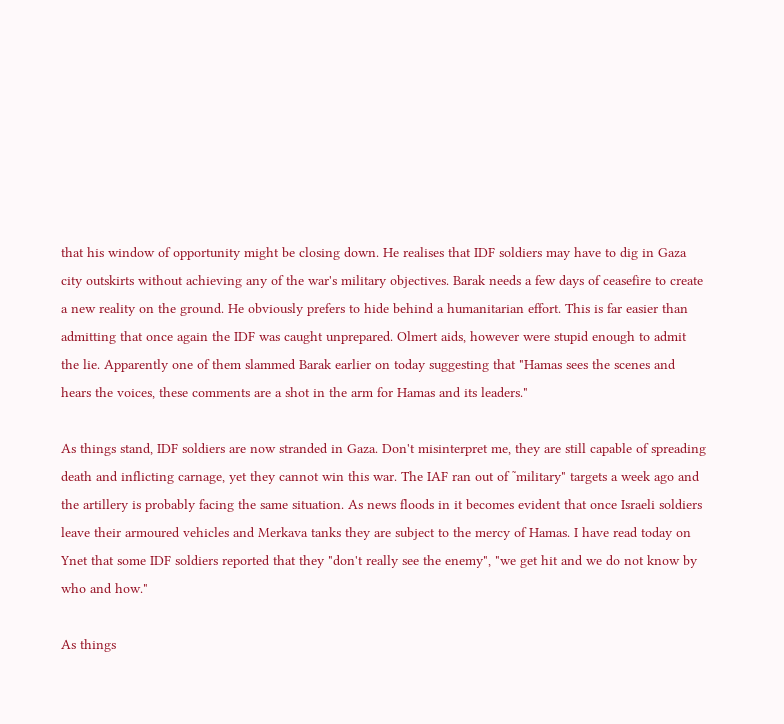that his window of opportunity might be closing down. He realises that IDF soldiers may have to dig in Gaza city outskirts without achieving any of the war's military objectives. Barak needs a few days of ceasefire to create a new reality on the ground. He obviously prefers to hide behind a humanitarian effort. This is far easier than admitting that once again the IDF was caught unprepared. Olmert aids, however were stupid enough to admit the lie. Apparently one of them slammed Barak earlier on today suggesting that "Hamas sees the scenes and hears the voices, these comments are a shot in the arm for Hamas and its leaders."

As things stand, IDF soldiers are now stranded in Gaza. Don't misinterpret me, they are still capable of spreading death and inflicting carnage, yet they cannot win this war. The IAF ran out of ˜military" targets a week ago and the artillery is probably facing the same situation. As news floods in it becomes evident that once Israeli soldiers leave their armoured vehicles and Merkava tanks they are subject to the mercy of Hamas. I have read today on Ynet that some IDF soldiers reported that they "don't really see the enemy", "we get hit and we do not know by who and how."

As things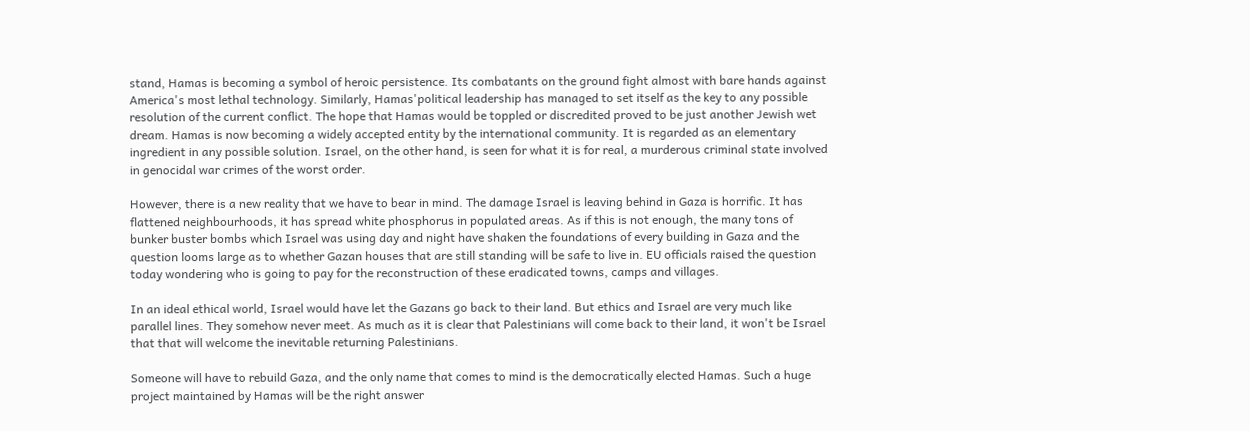stand, Hamas is becoming a symbol of heroic persistence. Its combatants on the ground fight almost with bare hands against America's most lethal technology. Similarly, Hamas'political leadership has managed to set itself as the key to any possible resolution of the current conflict. The hope that Hamas would be toppled or discredited proved to be just another Jewish wet dream. Hamas is now becoming a widely accepted entity by the international community. It is regarded as an elementary ingredient in any possible solution. Israel, on the other hand, is seen for what it is for real, a murderous criminal state involved in genocidal war crimes of the worst order.

However, there is a new reality that we have to bear in mind. The damage Israel is leaving behind in Gaza is horrific. It has flattened neighbourhoods, it has spread white phosphorus in populated areas. As if this is not enough, the many tons of bunker buster bombs which Israel was using day and night have shaken the foundations of every building in Gaza and the question looms large as to whether Gazan houses that are still standing will be safe to live in. EU officials raised the question today wondering who is going to pay for the reconstruction of these eradicated towns, camps and villages.

In an ideal ethical world, Israel would have let the Gazans go back to their land. But ethics and Israel are very much like parallel lines. They somehow never meet. As much as it is clear that Palestinians will come back to their land, it won't be Israel that that will welcome the inevitable returning Palestinians.

Someone will have to rebuild Gaza, and the only name that comes to mind is the democratically elected Hamas. Such a huge project maintained by Hamas will be the right answer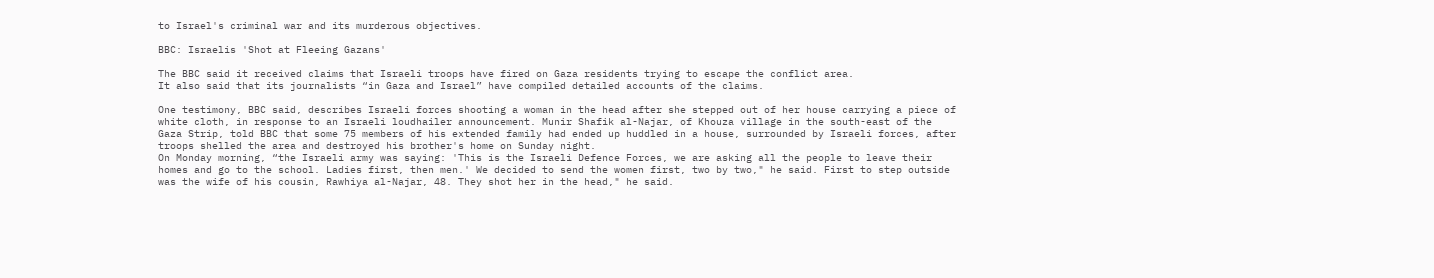to Israel's criminal war and its murderous objectives.

BBC: Israelis 'Shot at Fleeing Gazans'

The BBC said it received claims that Israeli troops have fired on Gaza residents trying to escape the conflict area.
It also said that its journalists “in Gaza and Israel” have compiled detailed accounts of the claims.

One testimony, BBC said, describes Israeli forces shooting a woman in the head after she stepped out of her house carrying a piece of white cloth, in response to an Israeli loudhailer announcement. Munir Shafik al-Najar, of Khouza village in the south-east of the Gaza Strip, told BBC that some 75 members of his extended family had ended up huddled in a house, surrounded by Israeli forces, after troops shelled the area and destroyed his brother's home on Sunday night.
On Monday morning, “the Israeli army was saying: 'This is the Israeli Defence Forces, we are asking all the people to leave their homes and go to the school. Ladies first, then men.' We decided to send the women first, two by two," he said. First to step outside was the wife of his cousin, Rawhiya al-Najar, 48. They shot her in the head," he said.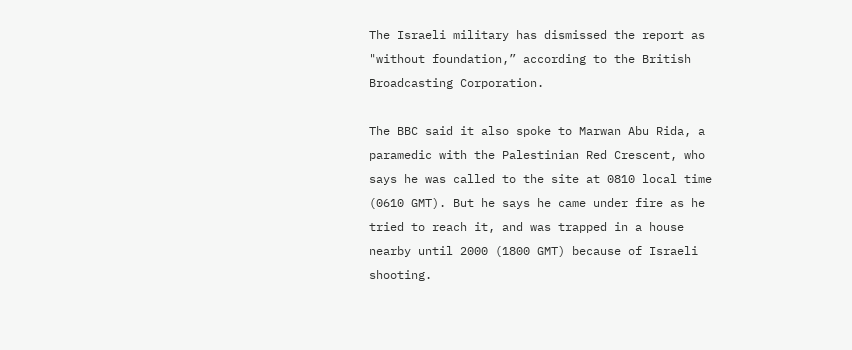The Israeli military has dismissed the report as "without foundation,” according to the British Broadcasting Corporation.

The BBC said it also spoke to Marwan Abu Rida, a paramedic with the Palestinian Red Crescent, who says he was called to the site at 0810 local time (0610 GMT). But he says he came under fire as he tried to reach it, and was trapped in a house nearby until 2000 (1800 GMT) because of Israeli shooting.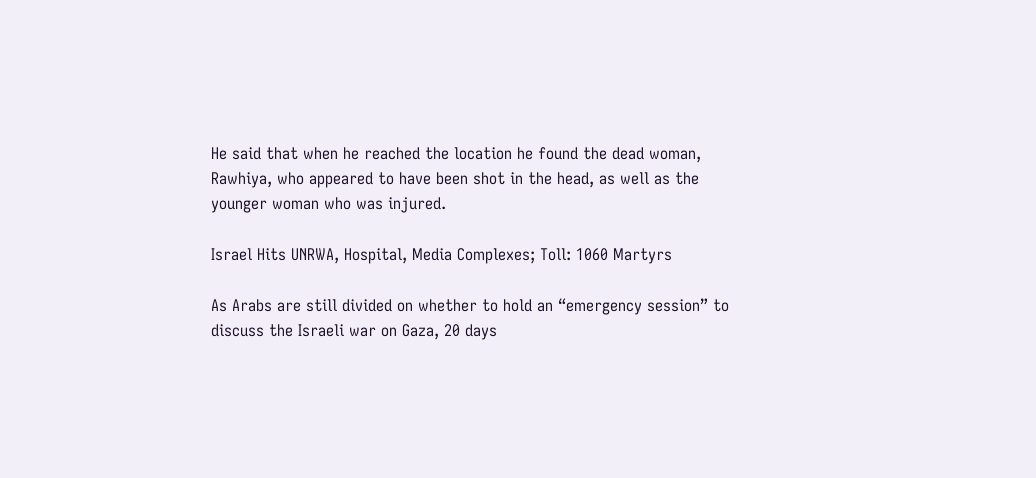He said that when he reached the location he found the dead woman, Rawhiya, who appeared to have been shot in the head, as well as the younger woman who was injured.

Israel Hits UNRWA, Hospital, Media Complexes; Toll: 1060 Martyrs

As Arabs are still divided on whether to hold an “emergency session” to discuss the Israeli war on Gaza, 20 days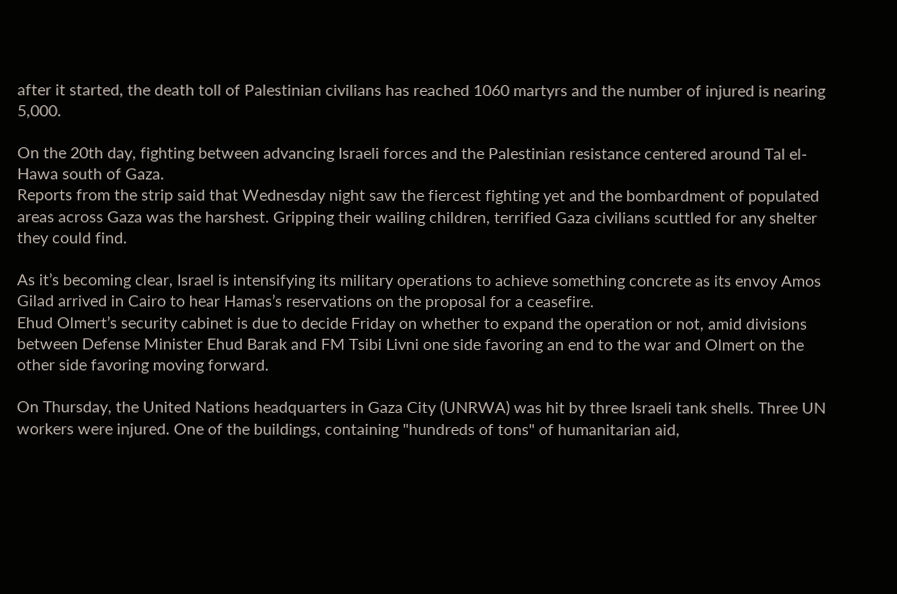after it started, the death toll of Palestinian civilians has reached 1060 martyrs and the number of injured is nearing 5,000.

On the 20th day, fighting between advancing Israeli forces and the Palestinian resistance centered around Tal el-Hawa south of Gaza.
Reports from the strip said that Wednesday night saw the fiercest fighting yet and the bombardment of populated areas across Gaza was the harshest. Gripping their wailing children, terrified Gaza civilians scuttled for any shelter they could find.

As it’s becoming clear, Israel is intensifying its military operations to achieve something concrete as its envoy Amos Gilad arrived in Cairo to hear Hamas’s reservations on the proposal for a ceasefire.
Ehud Olmert’s security cabinet is due to decide Friday on whether to expand the operation or not, amid divisions between Defense Minister Ehud Barak and FM Tsibi Livni one side favoring an end to the war and Olmert on the other side favoring moving forward.

On Thursday, the United Nations headquarters in Gaza City (UNRWA) was hit by three Israeli tank shells. Three UN workers were injured. One of the buildings, containing "hundreds of tons" of humanitarian aid,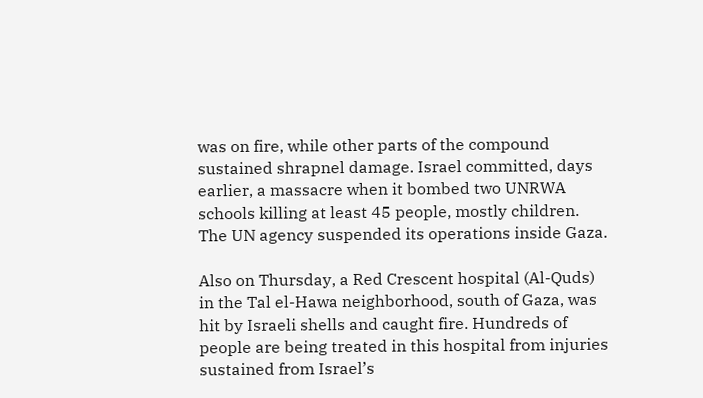was on fire, while other parts of the compound sustained shrapnel damage. Israel committed, days earlier, a massacre when it bombed two UNRWA schools killing at least 45 people, mostly children.
The UN agency suspended its operations inside Gaza.

Also on Thursday, a Red Crescent hospital (Al-Quds) in the Tal el-Hawa neighborhood, south of Gaza, was hit by Israeli shells and caught fire. Hundreds of people are being treated in this hospital from injuries sustained from Israel’s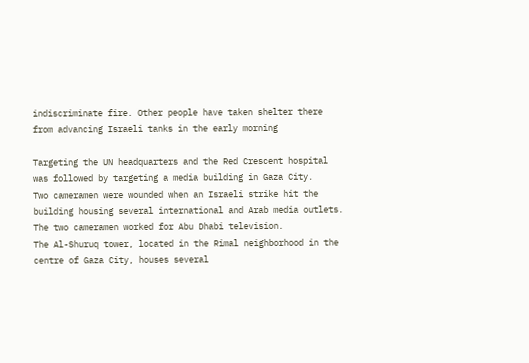indiscriminate fire. Other people have taken shelter there from advancing Israeli tanks in the early morning

Targeting the UN headquarters and the Red Crescent hospital was followed by targeting a media building in Gaza City.
Two cameramen were wounded when an Israeli strike hit the building housing several international and Arab media outlets.
The two cameramen worked for Abu Dhabi television.
The Al-Shuruq tower, located in the Rimal neighborhood in the centre of Gaza City, houses several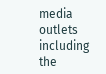media outlets including the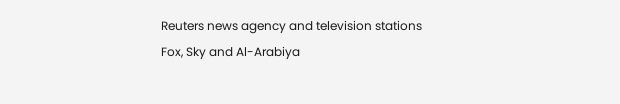Reuters news agency and television stations Fox, Sky and Al-Arabiya